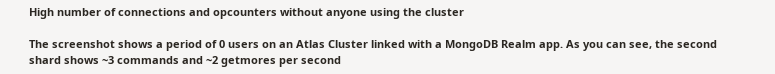High number of connections and opcounters without anyone using the cluster

The screenshot shows a period of 0 users on an Atlas Cluster linked with a MongoDB Realm app. As you can see, the second shard shows ~3 commands and ~2 getmores per second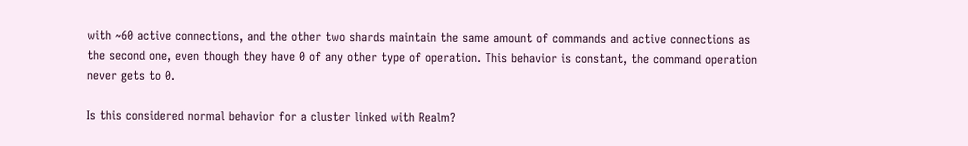with ~60 active connections, and the other two shards maintain the same amount of commands and active connections as the second one, even though they have 0 of any other type of operation. This behavior is constant, the command operation never gets to 0.

Is this considered normal behavior for a cluster linked with Realm?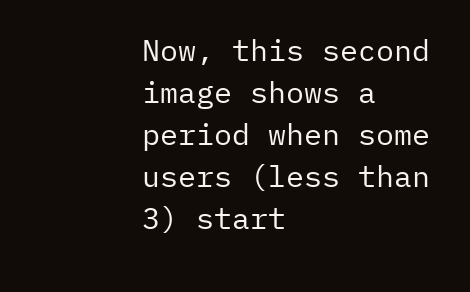Now, this second image shows a period when some users (less than 3) start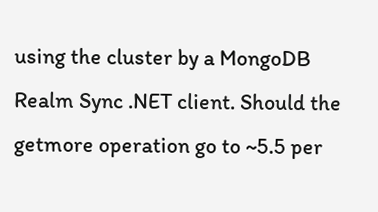using the cluster by a MongoDB Realm Sync .NET client. Should the getmore operation go to ~5.5 per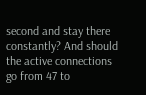second and stay there constantly? And should the active connections go from 47 to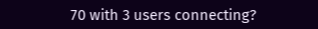70 with 3 users connecting?